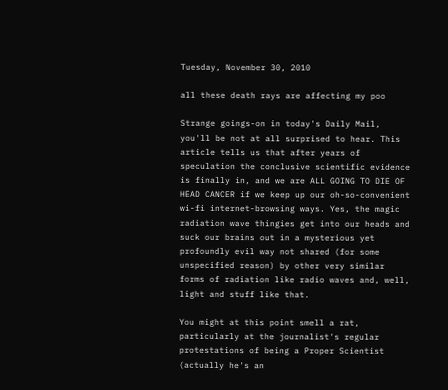Tuesday, November 30, 2010

all these death rays are affecting my poo

Strange goings-on in today's Daily Mail, you'll be not at all surprised to hear. This article tells us that after years of speculation the conclusive scientific evidence is finally in, and we are ALL GOING TO DIE OF HEAD CANCER if we keep up our oh-so-convenient wi-fi internet-browsing ways. Yes, the magic radiation wave thingies get into our heads and suck our brains out in a mysterious yet profoundly evil way not shared (for some unspecified reason) by other very similar forms of radiation like radio waves and, well, light and stuff like that.

You might at this point smell a rat, particularly at the journalist's regular protestations of being a Proper Scientist (actually he's an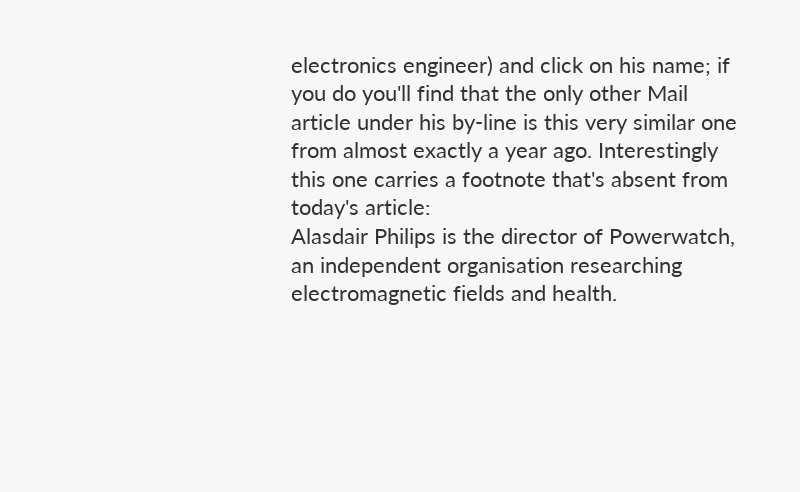electronics engineer) and click on his name; if you do you'll find that the only other Mail article under his by-line is this very similar one from almost exactly a year ago. Interestingly this one carries a footnote that's absent from today's article:
Alasdair Philips is the director of Powerwatch, an independent organisation researching electromagnetic fields and health.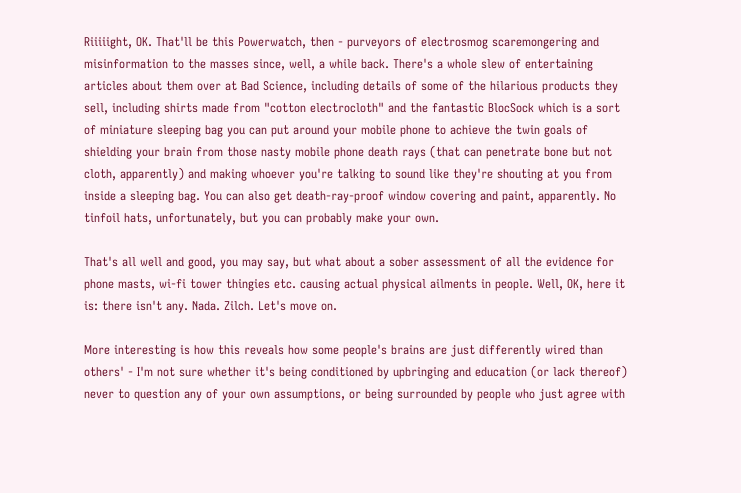Riiiiight, OK. That'll be this Powerwatch, then - purveyors of electrosmog scaremongering and misinformation to the masses since, well, a while back. There's a whole slew of entertaining articles about them over at Bad Science, including details of some of the hilarious products they sell, including shirts made from "cotton electrocloth" and the fantastic BlocSock which is a sort of miniature sleeping bag you can put around your mobile phone to achieve the twin goals of shielding your brain from those nasty mobile phone death rays (that can penetrate bone but not cloth, apparently) and making whoever you're talking to sound like they're shouting at you from inside a sleeping bag. You can also get death-ray-proof window covering and paint, apparently. No tinfoil hats, unfortunately, but you can probably make your own.

That's all well and good, you may say, but what about a sober assessment of all the evidence for phone masts, wi-fi tower thingies etc. causing actual physical ailments in people. Well, OK, here it is: there isn't any. Nada. Zilch. Let's move on.

More interesting is how this reveals how some people's brains are just differently wired than others' - I'm not sure whether it's being conditioned by upbringing and education (or lack thereof) never to question any of your own assumptions, or being surrounded by people who just agree with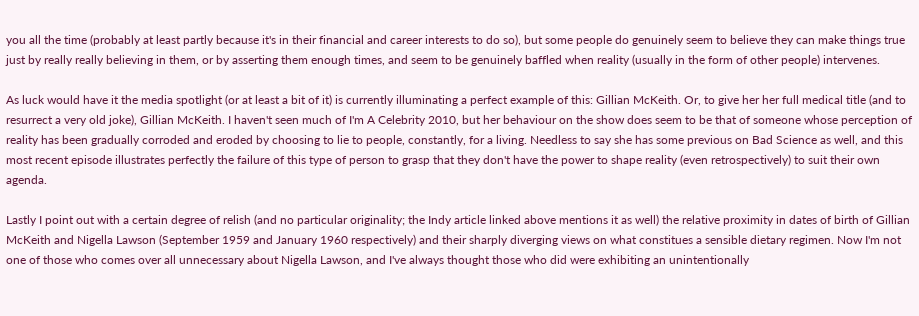you all the time (probably at least partly because it's in their financial and career interests to do so), but some people do genuinely seem to believe they can make things true just by really really believing in them, or by asserting them enough times, and seem to be genuinely baffled when reality (usually in the form of other people) intervenes.

As luck would have it the media spotlight (or at least a bit of it) is currently illuminating a perfect example of this: Gillian McKeith. Or, to give her her full medical title (and to resurrect a very old joke), Gillian McKeith. I haven't seen much of I'm A Celebrity 2010, but her behaviour on the show does seem to be that of someone whose perception of reality has been gradually corroded and eroded by choosing to lie to people, constantly, for a living. Needless to say she has some previous on Bad Science as well, and this most recent episode illustrates perfectly the failure of this type of person to grasp that they don't have the power to shape reality (even retrospectively) to suit their own agenda.

Lastly I point out with a certain degree of relish (and no particular originality; the Indy article linked above mentions it as well) the relative proximity in dates of birth of Gillian McKeith and Nigella Lawson (September 1959 and January 1960 respectively) and their sharply diverging views on what constitues a sensible dietary regimen. Now I'm not one of those who comes over all unnecessary about Nigella Lawson, and I've always thought those who did were exhibiting an unintentionally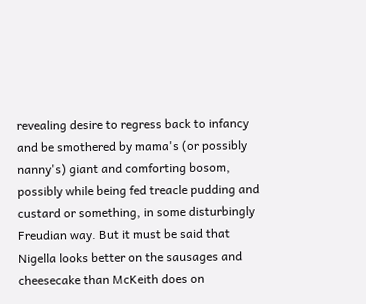revealing desire to regress back to infancy and be smothered by mama's (or possibly nanny's) giant and comforting bosom, possibly while being fed treacle pudding and custard or something, in some disturbingly Freudian way. But it must be said that Nigella looks better on the sausages and cheesecake than McKeith does on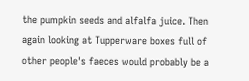the pumpkin seeds and alfalfa juice. Then again looking at Tupperware boxes full of other people's faeces would probably be a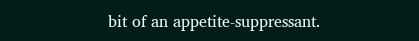bit of an appetite-suppressant.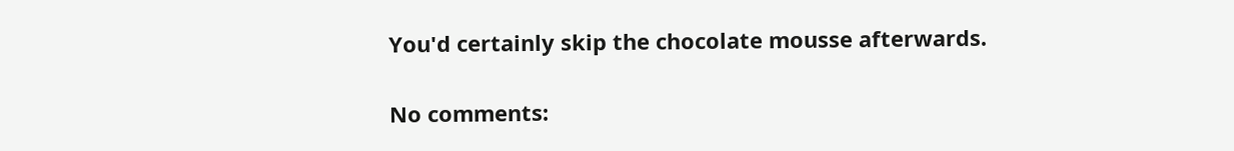You'd certainly skip the chocolate mousse afterwards.

No comments: